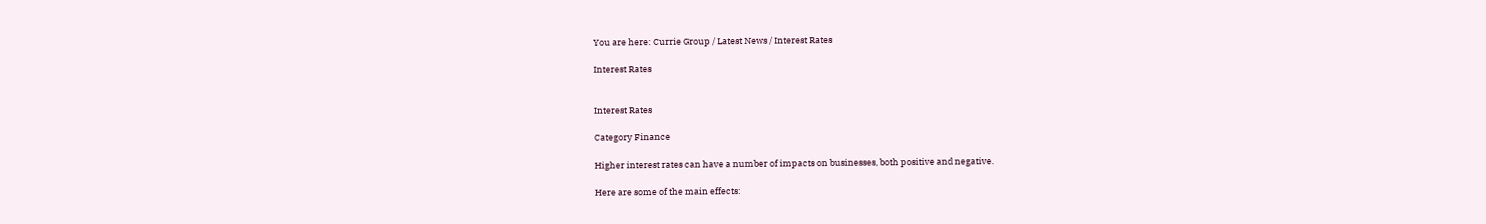You are here: Currie Group / Latest News / Interest Rates

Interest Rates


Interest Rates

Category Finance

Higher interest rates can have a number of impacts on businesses, both positive and negative.

Here are some of the main effects: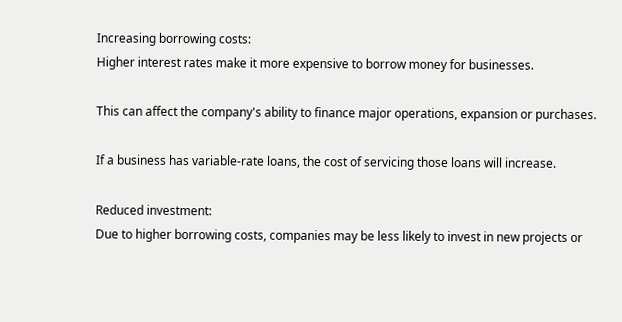Increasing borrowing costs:
Higher interest rates make it more expensive to borrow money for businesses.

This can affect the company's ability to finance major operations, expansion or purchases.

If a business has variable-rate loans, the cost of servicing those loans will increase.

Reduced investment:
Due to higher borrowing costs, companies may be less likely to invest in new projects or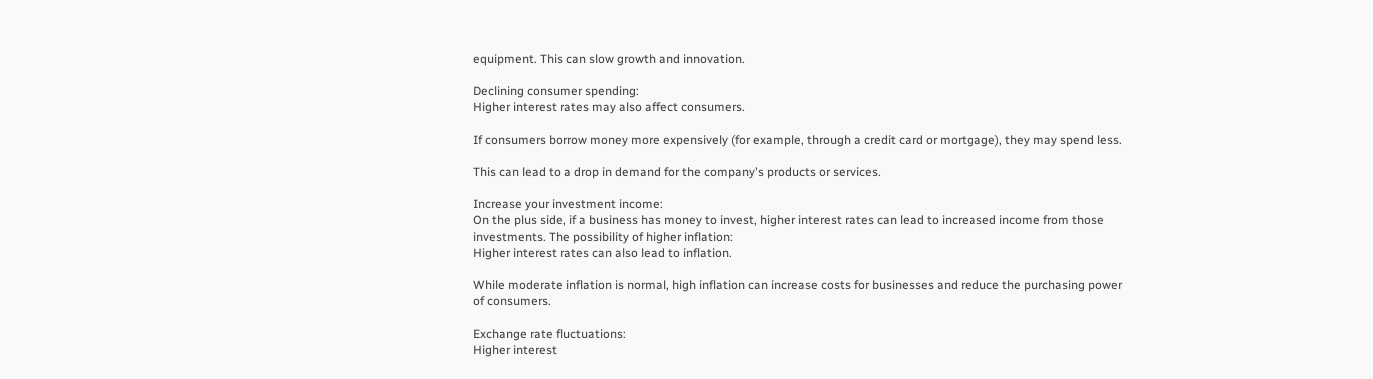equipment. This can slow growth and innovation.

Declining consumer spending:
Higher interest rates may also affect consumers.

If consumers borrow money more expensively (for example, through a credit card or mortgage), they may spend less.

This can lead to a drop in demand for the company's products or services.

Increase your investment income:
On the plus side, if a business has money to invest, higher interest rates can lead to increased income from those investments. The possibility of higher inflation:
Higher interest rates can also lead to inflation.

While moderate inflation is normal, high inflation can increase costs for businesses and reduce the purchasing power of consumers.

Exchange rate fluctuations:
Higher interest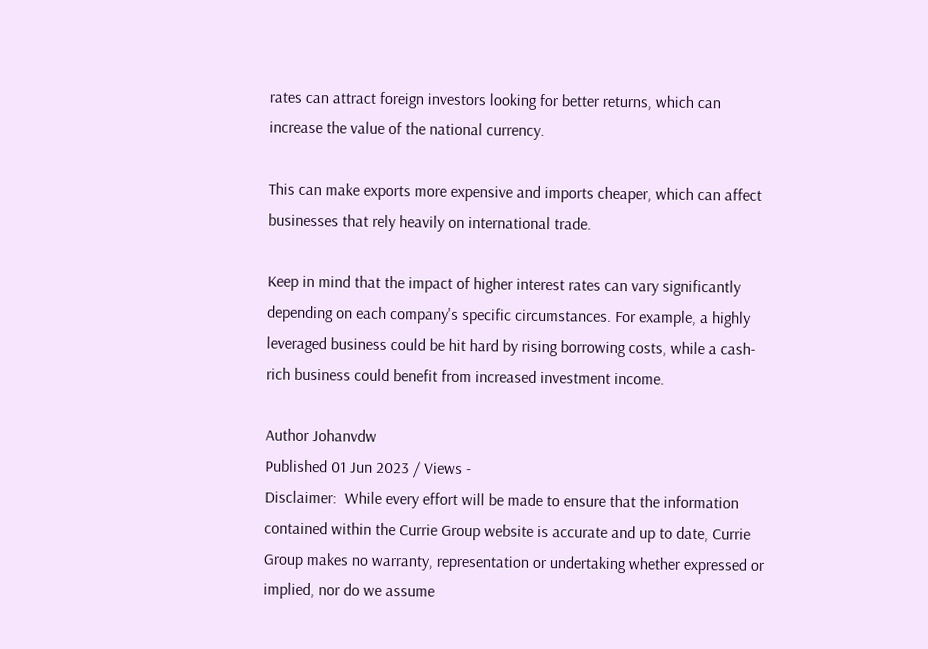rates can attract foreign investors looking for better returns, which can increase the value of the national currency.

This can make exports more expensive and imports cheaper, which can affect businesses that rely heavily on international trade.

Keep in mind that the impact of higher interest rates can vary significantly depending on each company's specific circumstances. For example, a highly leveraged business could be hit hard by rising borrowing costs, while a cash-rich business could benefit from increased investment income.

Author Johanvdw
Published 01 Jun 2023 / Views -
Disclaimer:  While every effort will be made to ensure that the information contained within the Currie Group website is accurate and up to date, Currie Group makes no warranty, representation or undertaking whether expressed or implied, nor do we assume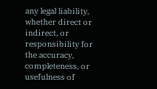any legal liability, whether direct or indirect, or responsibility for the accuracy, completeness, or usefulness of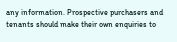any information. Prospective purchasers and tenants should make their own enquiries to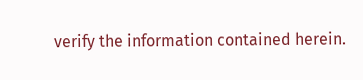verify the information contained herein.